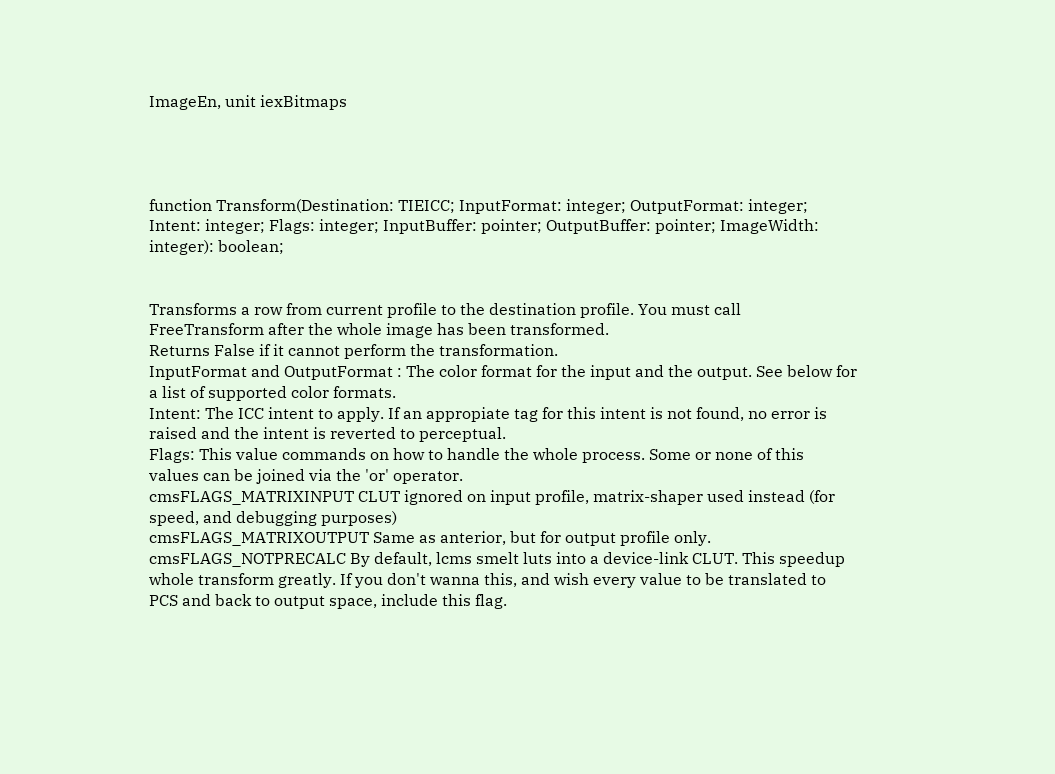ImageEn, unit iexBitmaps




function Transform(Destination: TIEICC; InputFormat: integer; OutputFormat: integer; Intent: integer; Flags: integer; InputBuffer: pointer; OutputBuffer: pointer; ImageWidth: integer): boolean;


Transforms a row from current profile to the destination profile. You must call FreeTransform after the whole image has been transformed.
Returns False if it cannot perform the transformation.
InputFormat and OutputFormat : The color format for the input and the output. See below for a list of supported color formats.
Intent: The ICC intent to apply. If an appropiate tag for this intent is not found, no error is raised and the intent is reverted to perceptual.
Flags: This value commands on how to handle the whole process. Some or none of this values can be joined via the 'or' operator.
cmsFLAGS_MATRIXINPUT CLUT ignored on input profile, matrix-shaper used instead (for speed, and debugging purposes)
cmsFLAGS_MATRIXOUTPUT Same as anterior, but for output profile only.
cmsFLAGS_NOTPRECALC By default, lcms smelt luts into a device-link CLUT. This speedup whole transform greatly. If you don't wanna this, and wish every value to be translated to PCS and back to output space, include this flag.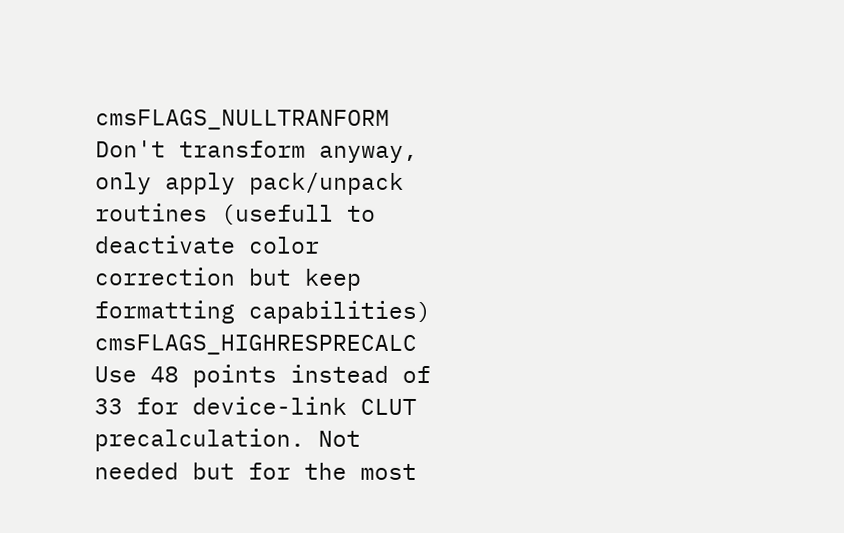cmsFLAGS_NULLTRANFORM Don't transform anyway, only apply pack/unpack routines (usefull to deactivate color correction but keep formatting capabilities)
cmsFLAGS_HIGHRESPRECALC Use 48 points instead of 33 for device-link CLUT precalculation. Not needed but for the most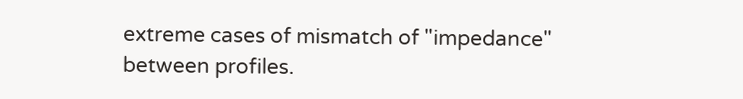extreme cases of mismatch of "impedance" between profiles.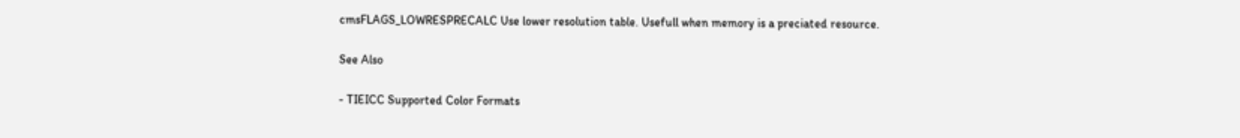cmsFLAGS_LOWRESPRECALC Use lower resolution table. Usefull when memory is a preciated resource.

See Also

- TIEICC Supported Color Formats